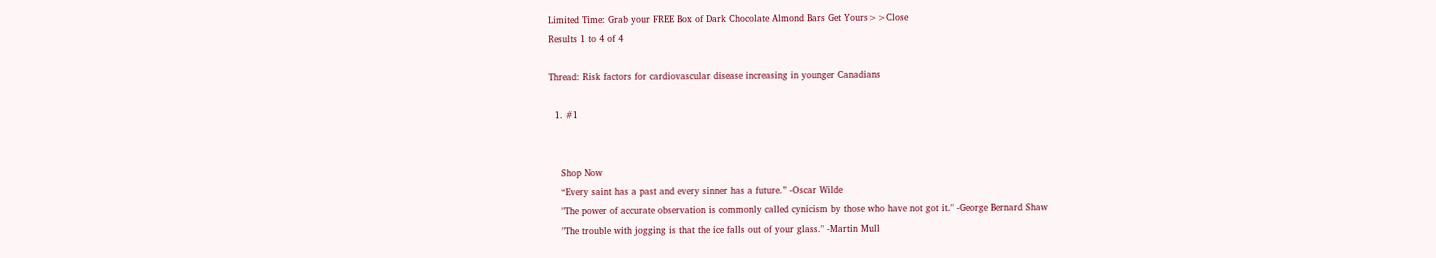Limited Time: Grab your FREE Box of Dark Chocolate Almond Bars Get Yours>>Close
Results 1 to 4 of 4

Thread: Risk factors for cardiovascular disease increasing in younger Canadians

  1. #1


    Shop Now
    “Every saint has a past and every sinner has a future.” -Oscar Wilde
    "The power of accurate observation is commonly called cynicism by those who have not got it." -George Bernard Shaw
    "The trouble with jogging is that the ice falls out of your glass." -Martin Mull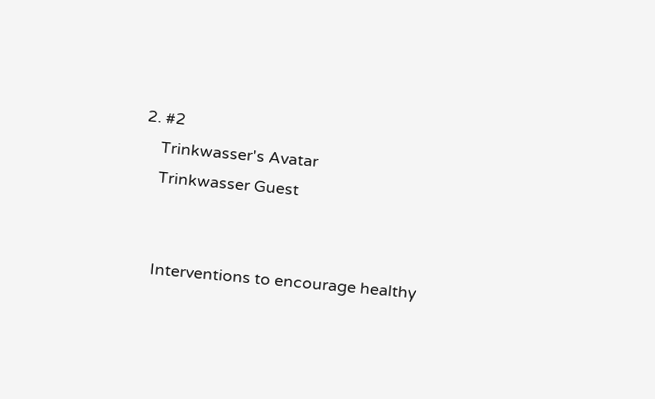2. #2
    Trinkwasser's Avatar
    Trinkwasser Guest


    Interventions to encourage healthy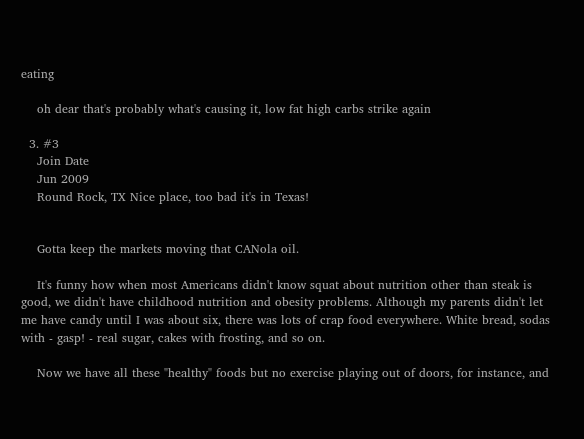eating

    oh dear that's probably what's causing it, low fat high carbs strike again

  3. #3
    Join Date
    Jun 2009
    Round Rock, TX Nice place, too bad it's in Texas!


    Gotta keep the markets moving that CANola oil.

    It's funny how when most Americans didn't know squat about nutrition other than steak is good, we didn't have childhood nutrition and obesity problems. Although my parents didn't let me have candy until I was about six, there was lots of crap food everywhere. White bread, sodas with - gasp! - real sugar, cakes with frosting, and so on.

    Now we have all these "healthy" foods but no exercise playing out of doors, for instance, and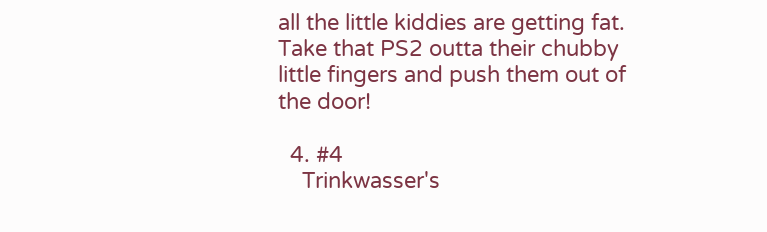all the little kiddies are getting fat. Take that PS2 outta their chubby little fingers and push them out of the door!

  4. #4
    Trinkwasser's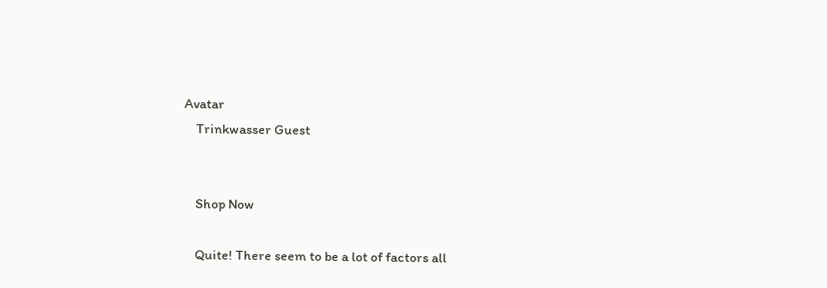Avatar
    Trinkwasser Guest


    Shop Now

    Quite! There seem to be a lot of factors all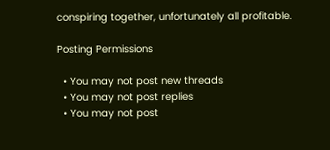conspiring together, unfortunately all profitable.

Posting Permissions

  • You may not post new threads
  • You may not post replies
  • You may not post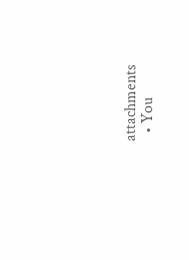attachments
  • You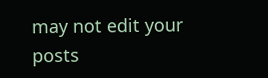may not edit your posts